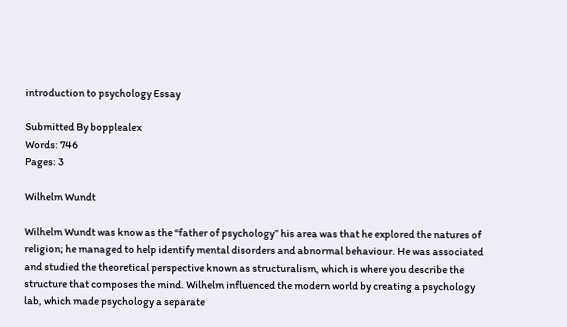introduction to psychology Essay

Submitted By bopplealex
Words: 746
Pages: 3

Wilhelm Wundt

Wilhelm Wundt was know as the “father of psychology” his area was that he explored the natures of religion; he managed to help identify mental disorders and abnormal behaviour. He was associated and studied the theoretical perspective known as structuralism, which is where you describe the structure that composes the mind. Wilhelm influenced the modern world by creating a psychology lab, which made psychology a separate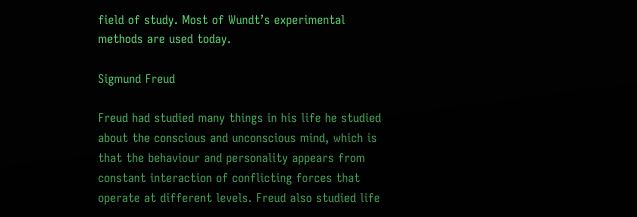field of study. Most of Wundt’s experimental methods are used today.

Sigmund Freud

Freud had studied many things in his life he studied about the conscious and unconscious mind, which is that the behaviour and personality appears from constant interaction of conflicting forces that operate at different levels. Freud also studied life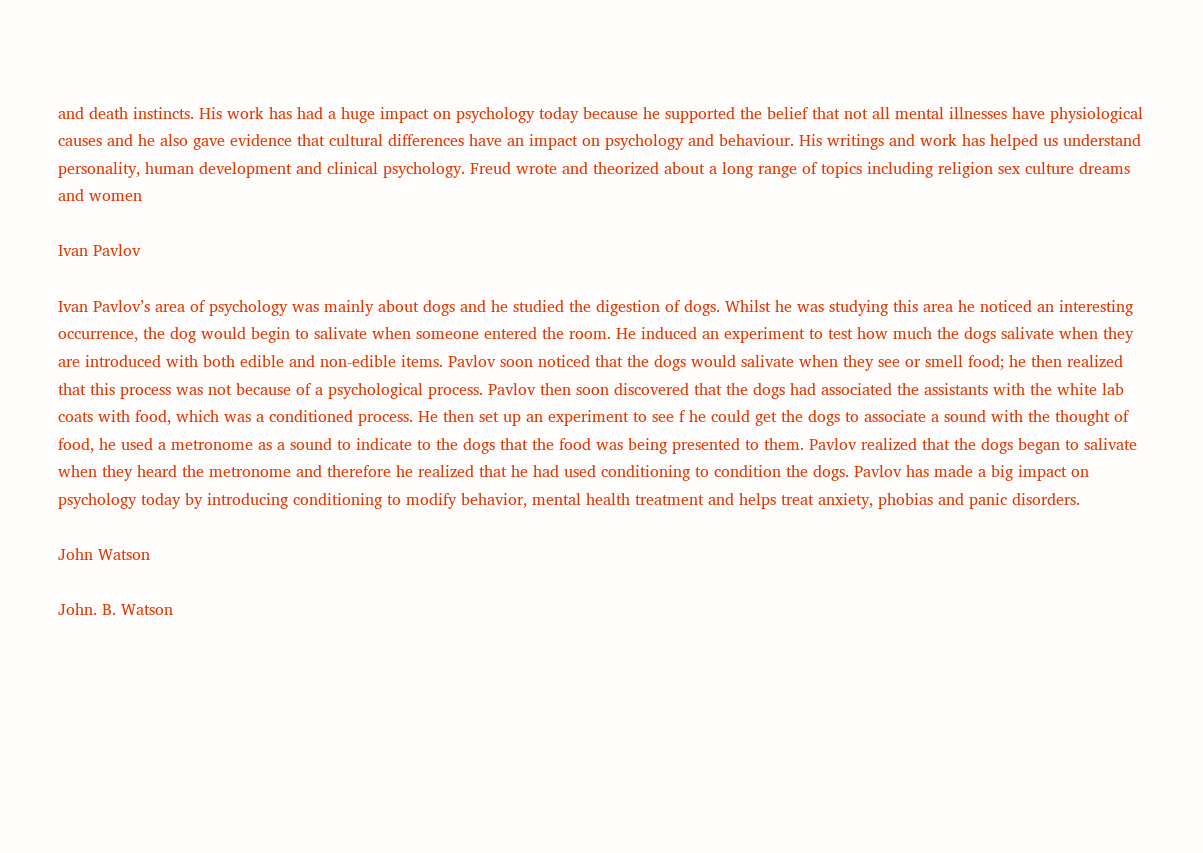and death instincts. His work has had a huge impact on psychology today because he supported the belief that not all mental illnesses have physiological causes and he also gave evidence that cultural differences have an impact on psychology and behaviour. His writings and work has helped us understand personality, human development and clinical psychology. Freud wrote and theorized about a long range of topics including religion sex culture dreams and women

Ivan Pavlov

Ivan Pavlov’s area of psychology was mainly about dogs and he studied the digestion of dogs. Whilst he was studying this area he noticed an interesting occurrence, the dog would begin to salivate when someone entered the room. He induced an experiment to test how much the dogs salivate when they are introduced with both edible and non-edible items. Pavlov soon noticed that the dogs would salivate when they see or smell food; he then realized that this process was not because of a psychological process. Pavlov then soon discovered that the dogs had associated the assistants with the white lab coats with food, which was a conditioned process. He then set up an experiment to see f he could get the dogs to associate a sound with the thought of food, he used a metronome as a sound to indicate to the dogs that the food was being presented to them. Pavlov realized that the dogs began to salivate when they heard the metronome and therefore he realized that he had used conditioning to condition the dogs. Pavlov has made a big impact on psychology today by introducing conditioning to modify behavior, mental health treatment and helps treat anxiety, phobias and panic disorders.

John Watson

John. B. Watson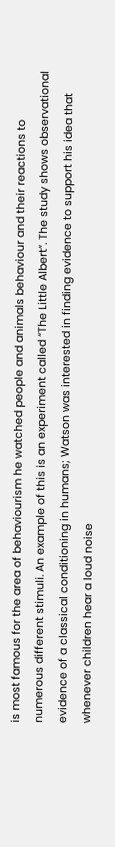is most famous for the area of behaviourism he watched people and animals behaviour and their reactions to numerous different stimuli. An example of this is an experiment called “The Little Albert”. The study shows observational evidence of a classical conditioning in humans; Watson was interested in finding evidence to support his idea that whenever children hear a loud noise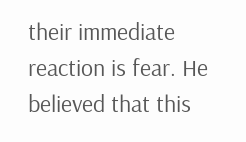their immediate reaction is fear. He believed that this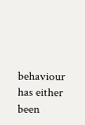behaviour has either been